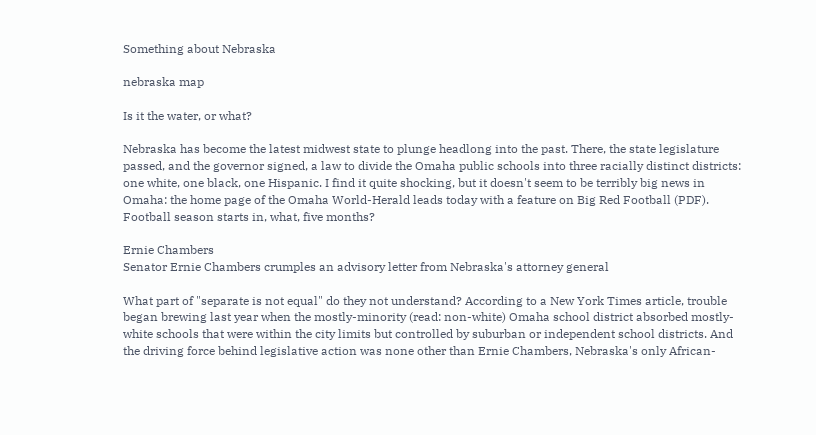Something about Nebraska

nebraska map

Is it the water, or what?

Nebraska has become the latest midwest state to plunge headlong into the past. There, the state legislature passed, and the governor signed, a law to divide the Omaha public schools into three racially distinct districts: one white, one black, one Hispanic. I find it quite shocking, but it doesn't seem to be terribly big news in Omaha: the home page of the Omaha World-Herald leads today with a feature on Big Red Football (PDF). Football season starts in, what, five months?

Ernie Chambers
Senator Ernie Chambers crumples an advisory letter from Nebraska's attorney general

What part of "separate is not equal" do they not understand? According to a New York Times article, trouble began brewing last year when the mostly-minority (read: non-white) Omaha school district absorbed mostly-white schools that were within the city limits but controlled by suburban or independent school districts. And the driving force behind legislative action was none other than Ernie Chambers, Nebraska's only African-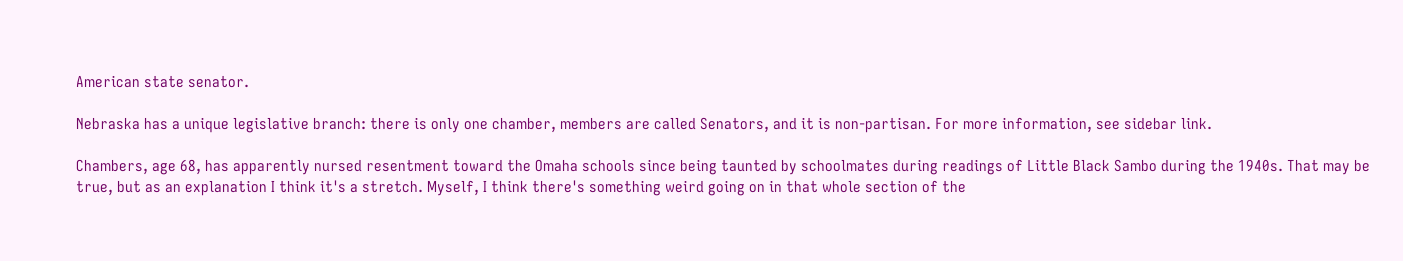American state senator.

Nebraska has a unique legislative branch: there is only one chamber, members are called Senators, and it is non-partisan. For more information, see sidebar link.

Chambers, age 68, has apparently nursed resentment toward the Omaha schools since being taunted by schoolmates during readings of Little Black Sambo during the 1940s. That may be true, but as an explanation I think it's a stretch. Myself, I think there's something weird going on in that whole section of the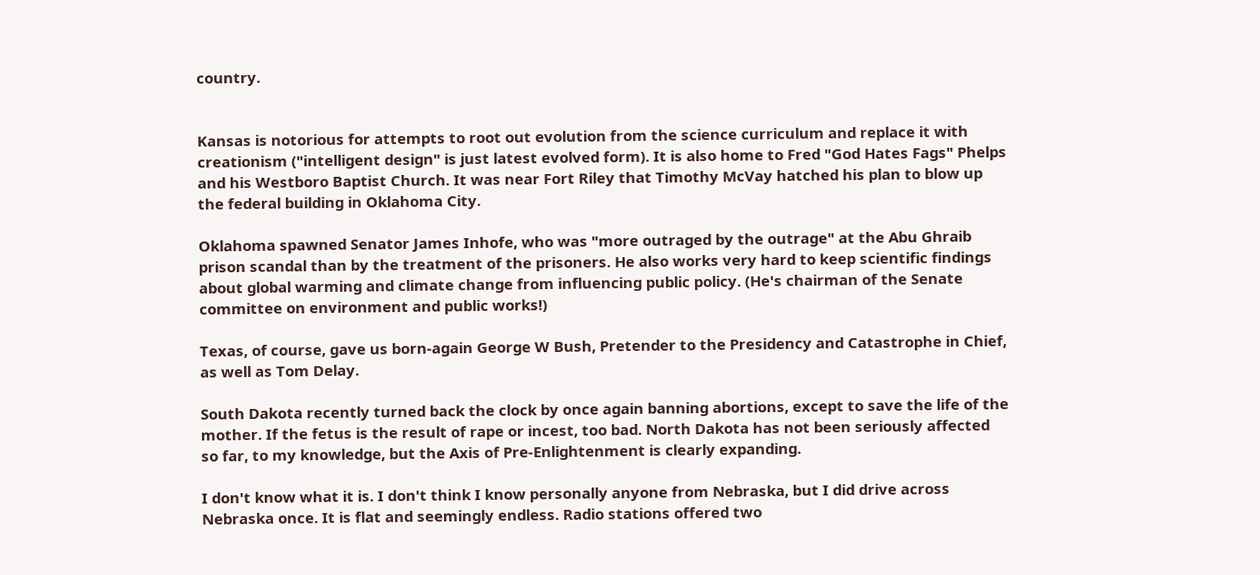country.


Kansas is notorious for attempts to root out evolution from the science curriculum and replace it with creationism ("intelligent design" is just latest evolved form). It is also home to Fred "God Hates Fags" Phelps and his Westboro Baptist Church. It was near Fort Riley that Timothy McVay hatched his plan to blow up the federal building in Oklahoma City.

Oklahoma spawned Senator James Inhofe, who was "more outraged by the outrage" at the Abu Ghraib prison scandal than by the treatment of the prisoners. He also works very hard to keep scientific findings about global warming and climate change from influencing public policy. (He's chairman of the Senate committee on environment and public works!)

Texas, of course, gave us born-again George W Bush, Pretender to the Presidency and Catastrophe in Chief, as well as Tom Delay.

South Dakota recently turned back the clock by once again banning abortions, except to save the life of the mother. If the fetus is the result of rape or incest, too bad. North Dakota has not been seriously affected so far, to my knowledge, but the Axis of Pre-Enlightenment is clearly expanding.

I don't know what it is. I don't think I know personally anyone from Nebraska, but I did drive across Nebraska once. It is flat and seemingly endless. Radio stations offered two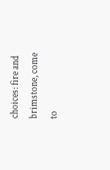choices: fire and brimstone, come to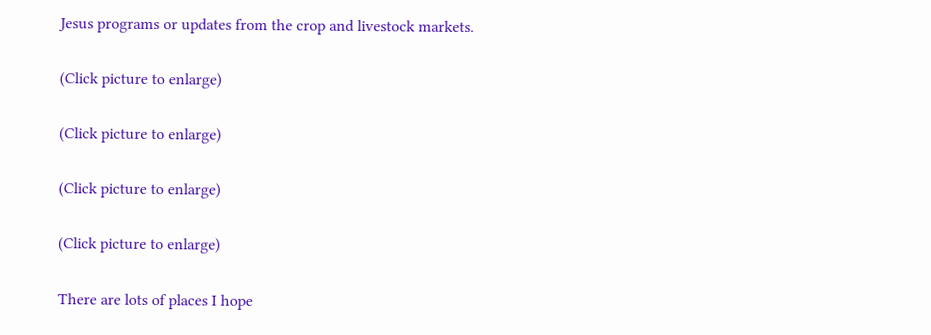Jesus programs or updates from the crop and livestock markets.

(Click picture to enlarge)

(Click picture to enlarge)

(Click picture to enlarge)

(Click picture to enlarge)

There are lots of places I hope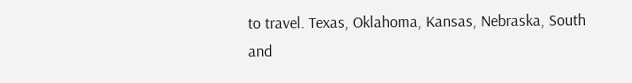to travel. Texas, Oklahoma, Kansas, Nebraska, South and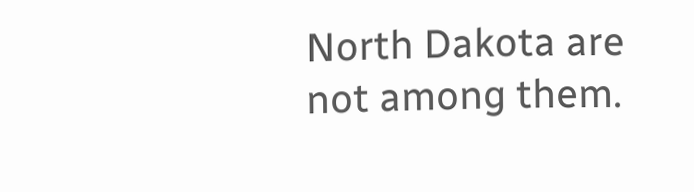North Dakota are not among them.